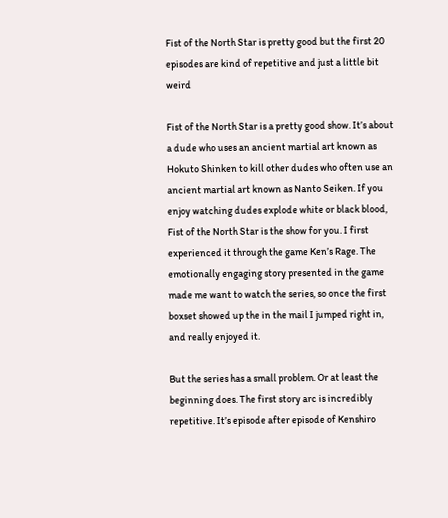Fist of the North Star is pretty good but the first 20 episodes are kind of repetitive and just a little bit weird

Fist of the North Star is a pretty good show. It’s about a dude who uses an ancient martial art known as Hokuto Shinken to kill other dudes who often use an ancient martial art known as Nanto Seiken. If you enjoy watching dudes explode white or black blood, Fist of the North Star is the show for you. I first experienced it through the game Ken’s Rage. The emotionally engaging story presented in the game made me want to watch the series, so once the first boxset showed up the in the mail I jumped right in, and really enjoyed it.

But the series has a small problem. Or at least the beginning does. The first story arc is incredibly repetitive. It’s episode after episode of Kenshiro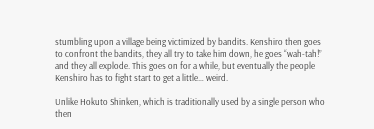stumbling upon a village being victimized by bandits. Kenshiro then goes to confront the bandits, they all try to take him down, he goes “wah-tah!” and they all explode. This goes on for a while, but eventually the people Kenshiro has to fight start to get a little… weird.

Unlike Hokuto Shinken, which is traditionally used by a single person who then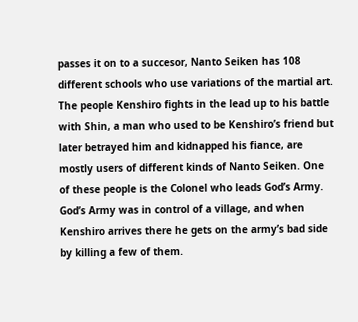passes it on to a succesor, Nanto Seiken has 108 different schools who use variations of the martial art. The people Kenshiro fights in the lead up to his battle with Shin, a man who used to be Kenshiro’s friend but later betrayed him and kidnapped his fiance, are mostly users of different kinds of Nanto Seiken. One of these people is the Colonel who leads God’s Army. God’s Army was in control of a village, and when Kenshiro arrives there he gets on the army’s bad side by killing a few of them.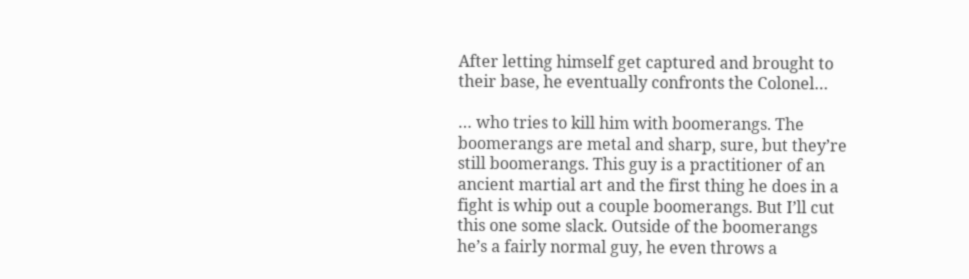After letting himself get captured and brought to their base, he eventually confronts the Colonel…

… who tries to kill him with boomerangs. The boomerangs are metal and sharp, sure, but they’re still boomerangs. This guy is a practitioner of an ancient martial art and the first thing he does in a fight is whip out a couple boomerangs. But I’ll cut this one some slack. Outside of the boomerangs he’s a fairly normal guy, he even throws a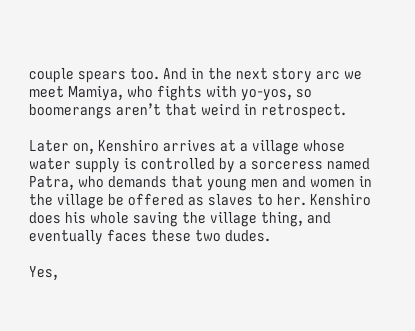couple spears too. And in the next story arc we meet Mamiya, who fights with yo-yos, so boomerangs aren’t that weird in retrospect.

Later on, Kenshiro arrives at a village whose water supply is controlled by a sorceress named Patra, who demands that young men and women in the village be offered as slaves to her. Kenshiro does his whole saving the village thing, and eventually faces these two dudes.

Yes,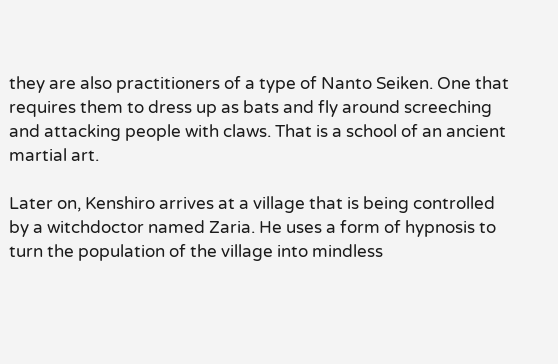they are also practitioners of a type of Nanto Seiken. One that requires them to dress up as bats and fly around screeching and attacking people with claws. That is a school of an ancient martial art.

Later on, Kenshiro arrives at a village that is being controlled by a witchdoctor named Zaria. He uses a form of hypnosis to turn the population of the village into mindless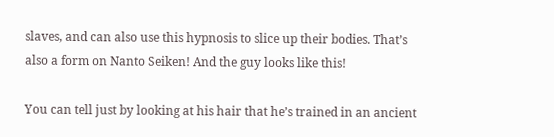slaves, and can also use this hypnosis to slice up their bodies. That’s also a form on Nanto Seiken! And the guy looks like this!

You can tell just by looking at his hair that he’s trained in an ancient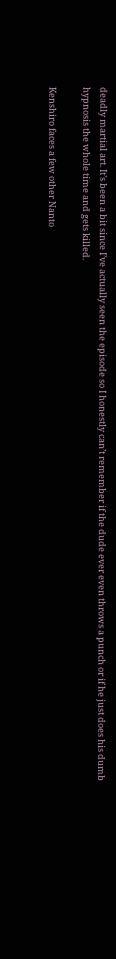deadly martial art. It’s been a bit since I’ve actually seen the episode so I honestly can’t remember if the dude ever even throws a punch or if he just does his dumb hypnosis the whole time and gets killed.

Kenshiro faces a few other Nanto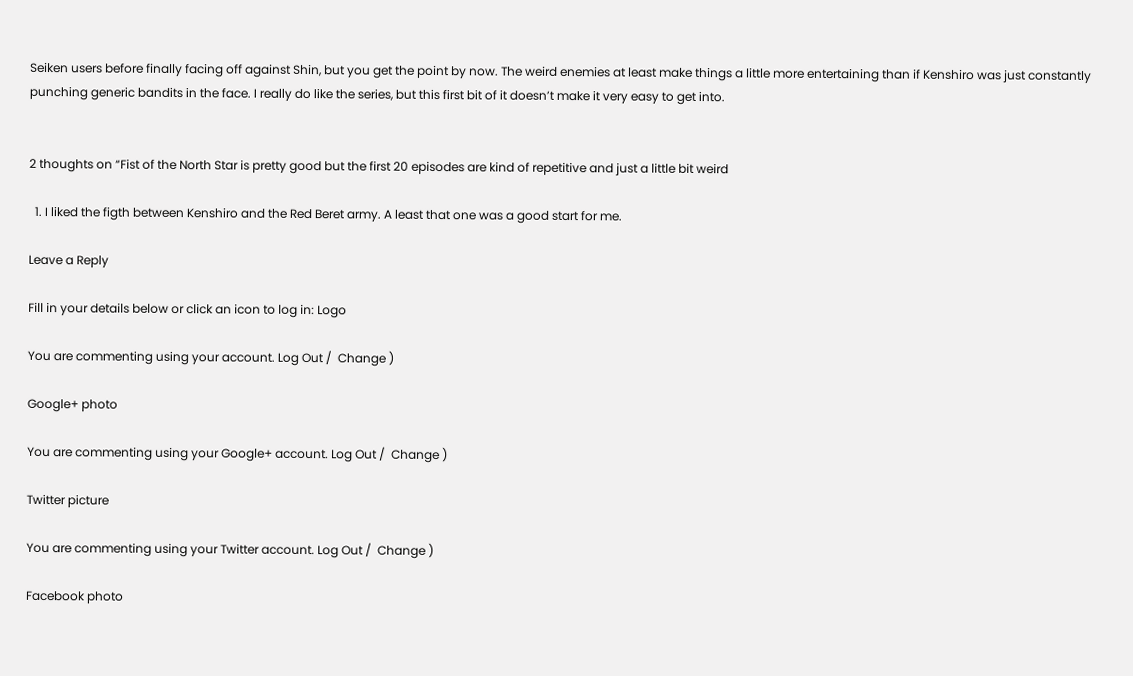Seiken users before finally facing off against Shin, but you get the point by now. The weird enemies at least make things a little more entertaining than if Kenshiro was just constantly punching generic bandits in the face. I really do like the series, but this first bit of it doesn’t make it very easy to get into.


2 thoughts on “Fist of the North Star is pretty good but the first 20 episodes are kind of repetitive and just a little bit weird

  1. I liked the figth between Kenshiro and the Red Beret army. A least that one was a good start for me.

Leave a Reply

Fill in your details below or click an icon to log in: Logo

You are commenting using your account. Log Out /  Change )

Google+ photo

You are commenting using your Google+ account. Log Out /  Change )

Twitter picture

You are commenting using your Twitter account. Log Out /  Change )

Facebook photo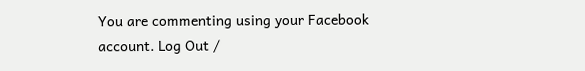You are commenting using your Facebook account. Log Out /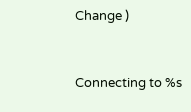Change )


Connecting to %s